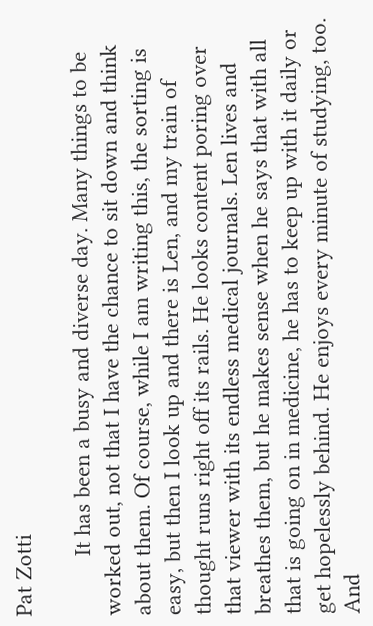Pat Zotti

          It has been a busy and diverse day. Many things to be worked out, not that I have the chance to sit down and think about them. Of course, while I am writing this, the sorting is easy, but then I look up and there is Len, and my train of thought runs right off its rails. He looks content poring over that viewer with its endless medical journals. Len lives and breathes them, but he makes sense when he says that with all that is going on in medicine, he has to keep up with it daily or get hopelessly behind. He enjoys every minute of studying, too. And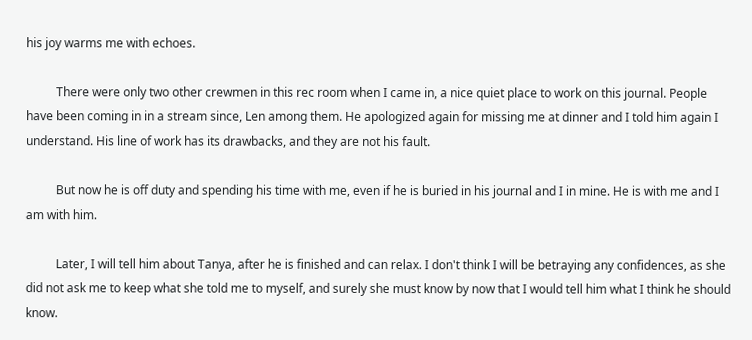his joy warms me with echoes.

          There were only two other crewmen in this rec room when I came in, a nice quiet place to work on this journal. People have been coming in in a stream since, Len among them. He apologized again for missing me at dinner and I told him again I understand. His line of work has its drawbacks, and they are not his fault.

          But now he is off duty and spending his time with me, even if he is buried in his journal and I in mine. He is with me and I am with him.

          Later, I will tell him about Tanya, after he is finished and can relax. I don't think I will be betraying any confidences, as she did not ask me to keep what she told me to myself, and surely she must know by now that I would tell him what I think he should know.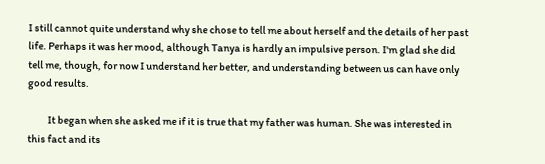I still cannot quite understand why she chose to tell me about herself and the details of her past life. Perhaps it was her mood, although Tanya is hardly an impulsive person. I'm glad she did tell me, though, for now I understand her better, and understanding between us can have only good results.

          It began when she asked me if it is true that my father was human. She was interested in this fact and its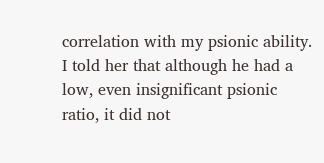correlation with my psionic ability. I told her that although he had a low, even insignificant psionic ratio, it did not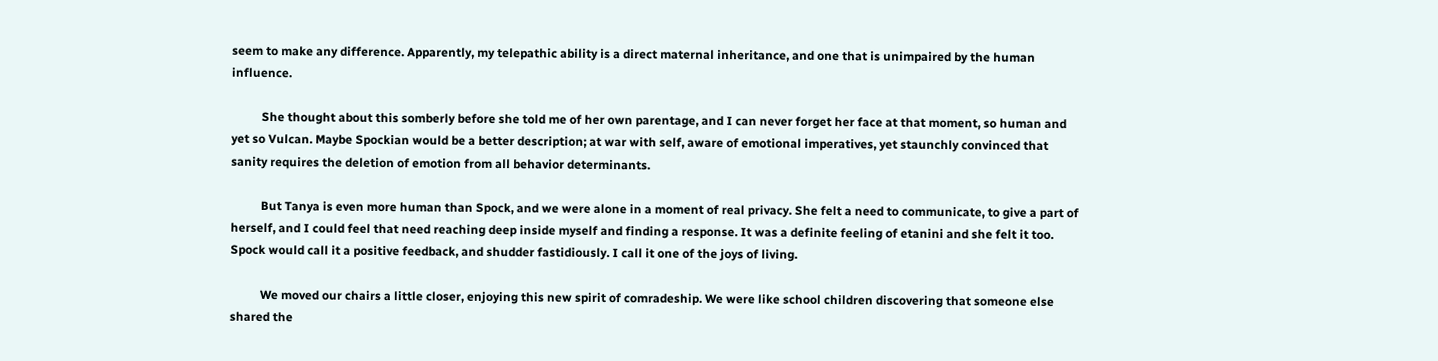seem to make any difference. Apparently, my telepathic ability is a direct maternal inheritance, and one that is unimpaired by the human influence.

          She thought about this somberly before she told me of her own parentage, and I can never forget her face at that moment, so human and yet so Vulcan. Maybe Spockian would be a better description; at war with self, aware of emotional imperatives, yet staunchly convinced that sanity requires the deletion of emotion from all behavior determinants.

          But Tanya is even more human than Spock, and we were alone in a moment of real privacy. She felt a need to communicate, to give a part of herself, and I could feel that need reaching deep inside myself and finding a response. It was a definite feeling of etanini and she felt it too. Spock would call it a positive feedback, and shudder fastidiously. I call it one of the joys of living.

          We moved our chairs a little closer, enjoying this new spirit of comradeship. We were like school children discovering that someone else shared the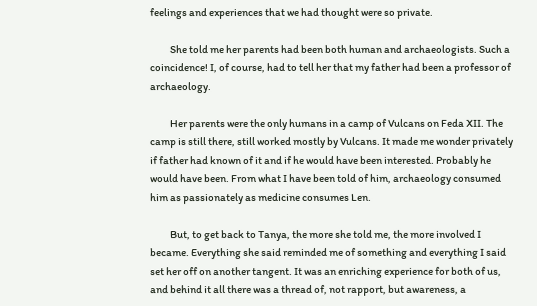feelings and experiences that we had thought were so private.

          She told me her parents had been both human and archaeologists. Such a coincidence! I, of course, had to tell her that my father had been a professor of archaeology.

          Her parents were the only humans in a camp of Vulcans on Feda XII. The camp is still there, still worked mostly by Vulcans. It made me wonder privately if father had known of it and if he would have been interested. Probably he would have been. From what I have been told of him, archaeology consumed him as passionately as medicine consumes Len.

          But, to get back to Tanya, the more she told me, the more involved I became. Everything she said reminded me of something and everything I said set her off on another tangent. It was an enriching experience for both of us, and behind it all there was a thread of, not rapport, but awareness, a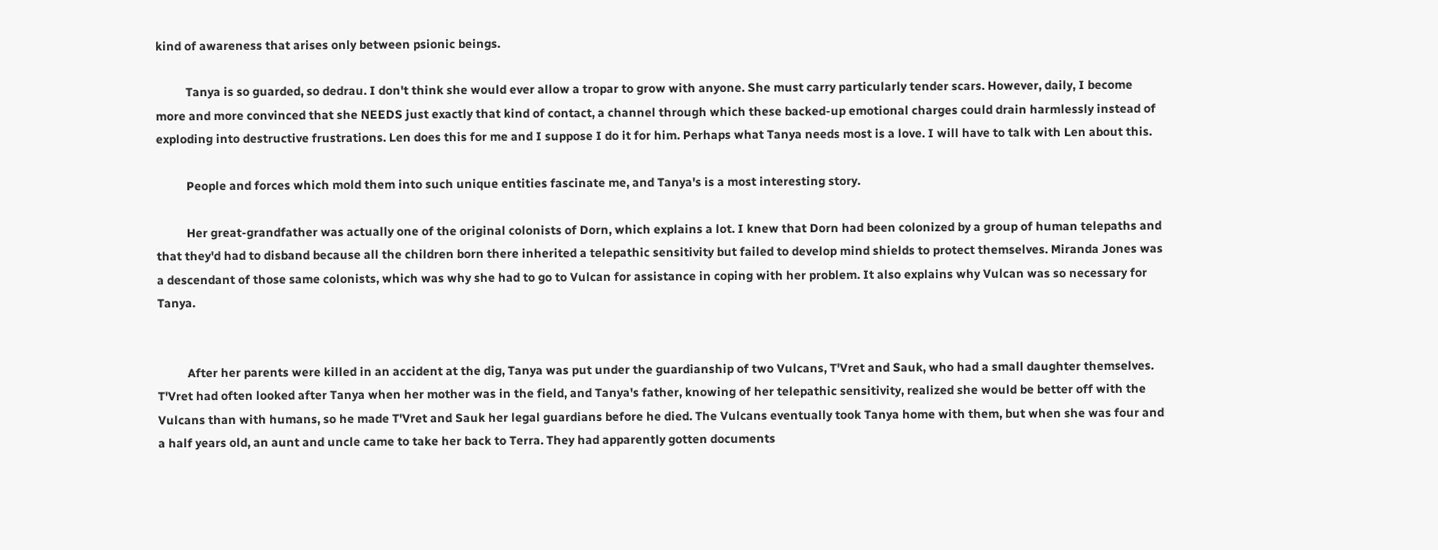kind of awareness that arises only between psionic beings.

          Tanya is so guarded, so dedrau. I don't think she would ever allow a tropar to grow with anyone. She must carry particularly tender scars. However, daily, I become more and more convinced that she NEEDS just exactly that kind of contact, a channel through which these backed-up emotional charges could drain harmlessly instead of exploding into destructive frustrations. Len does this for me and I suppose I do it for him. Perhaps what Tanya needs most is a love. I will have to talk with Len about this.

          People and forces which mold them into such unique entities fascinate me, and Tanya's is a most interesting story.

          Her great-grandfather was actually one of the original colonists of Dorn, which explains a lot. I knew that Dorn had been colonized by a group of human telepaths and that they'd had to disband because all the children born there inherited a telepathic sensitivity but failed to develop mind shields to protect themselves. Miranda Jones was a descendant of those same colonists, which was why she had to go to Vulcan for assistance in coping with her problem. It also explains why Vulcan was so necessary for Tanya.


          After her parents were killed in an accident at the dig, Tanya was put under the guardianship of two Vulcans, T'Vret and Sauk, who had a small daughter themselves. T'Vret had often looked after Tanya when her mother was in the field, and Tanya's father, knowing of her telepathic sensitivity, realized she would be better off with the Vulcans than with humans, so he made T'Vret and Sauk her legal guardians before he died. The Vulcans eventually took Tanya home with them, but when she was four and a half years old, an aunt and uncle came to take her back to Terra. They had apparently gotten documents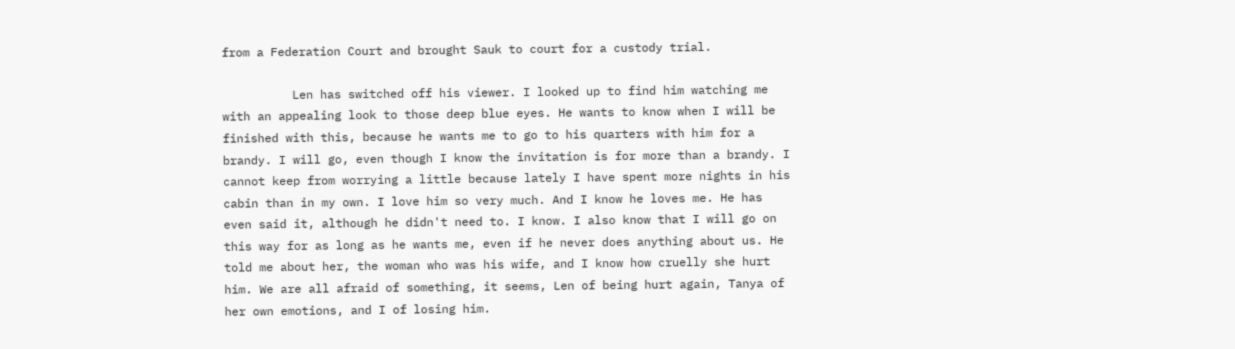from a Federation Court and brought Sauk to court for a custody trial.

          Len has switched off his viewer. I looked up to find him watching me with an appealing look to those deep blue eyes. He wants to know when I will be finished with this, because he wants me to go to his quarters with him for a brandy. I will go, even though I know the invitation is for more than a brandy. I cannot keep from worrying a little because lately I have spent more nights in his cabin than in my own. I love him so very much. And I know he loves me. He has even said it, although he didn't need to. I know. I also know that I will go on this way for as long as he wants me, even if he never does anything about us. He told me about her, the woman who was his wife, and I know how cruelly she hurt him. We are all afraid of something, it seems, Len of being hurt again, Tanya of her own emotions, and I of losing him.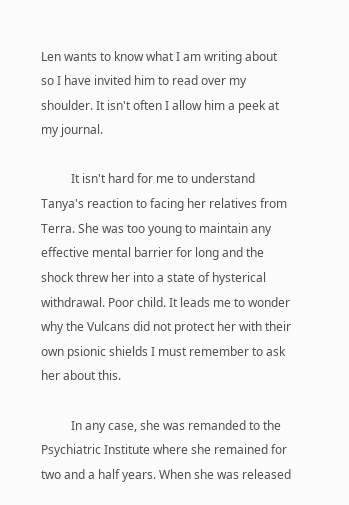Len wants to know what I am writing about so I have invited him to read over my shoulder. It isn't often I allow him a peek at my journal.

          It isn't hard for me to understand Tanya's reaction to facing her relatives from Terra. She was too young to maintain any effective mental barrier for long and the shock threw her into a state of hysterical withdrawal. Poor child. It leads me to wonder why the Vulcans did not protect her with their own psionic shields I must remember to ask her about this.

          In any case, she was remanded to the Psychiatric Institute where she remained for two and a half years. When she was released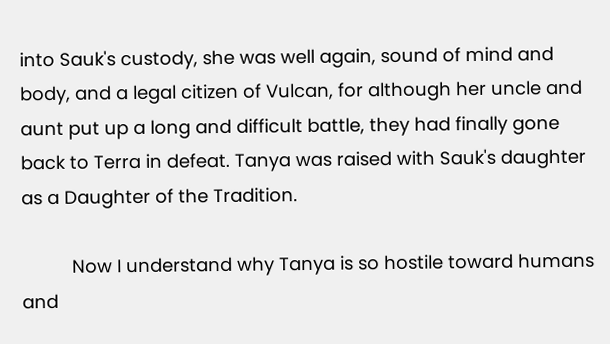into Sauk's custody, she was well again, sound of mind and body, and a legal citizen of Vulcan, for although her uncle and aunt put up a long and difficult battle, they had finally gone back to Terra in defeat. Tanya was raised with Sauk's daughter as a Daughter of the Tradition.

          Now I understand why Tanya is so hostile toward humans and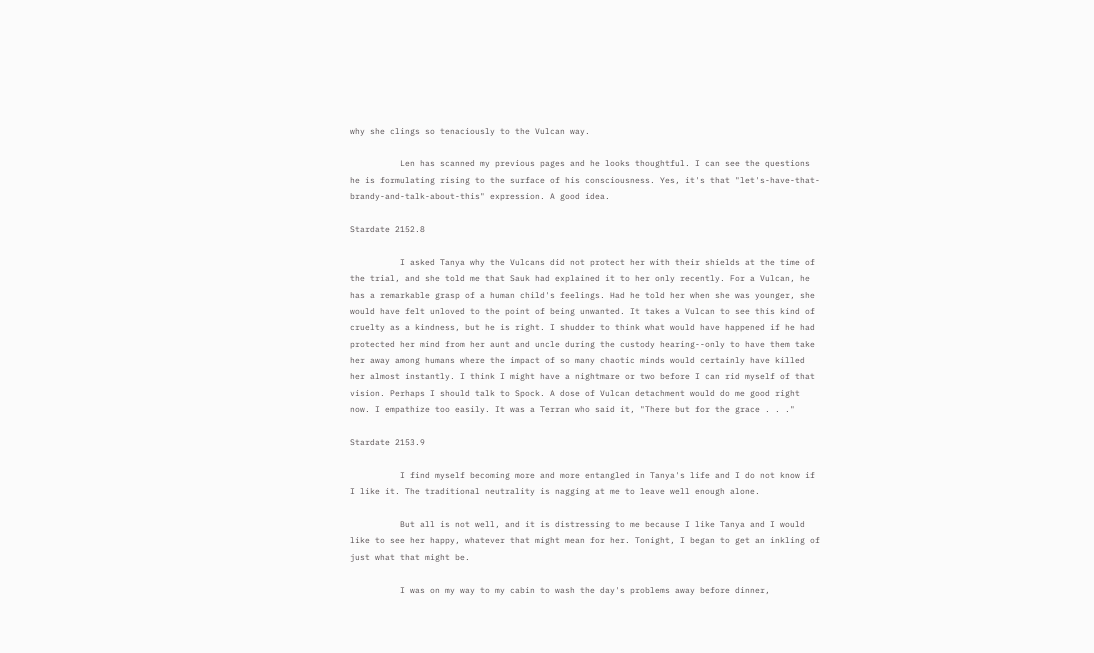why she clings so tenaciously to the Vulcan way.

          Len has scanned my previous pages and he looks thoughtful. I can see the questions he is formulating rising to the surface of his consciousness. Yes, it's that "let's-have-that-brandy-and-talk-about-this" expression. A good idea.

Stardate 2152.8

          I asked Tanya why the Vulcans did not protect her with their shields at the time of the trial, and she told me that Sauk had explained it to her only recently. For a Vulcan, he has a remarkable grasp of a human child's feelings. Had he told her when she was younger, she would have felt unloved to the point of being unwanted. It takes a Vulcan to see this kind of cruelty as a kindness, but he is right. I shudder to think what would have happened if he had protected her mind from her aunt and uncle during the custody hearing--only to have them take her away among humans where the impact of so many chaotic minds would certainly have killed her almost instantly. I think I might have a nightmare or two before I can rid myself of that vision. Perhaps I should talk to Spock. A dose of Vulcan detachment would do me good right now. I empathize too easily. It was a Terran who said it, "There but for the grace . . ."

Stardate 2153.9

          I find myself becoming more and more entangled in Tanya's life and I do not know if I like it. The traditional neutrality is nagging at me to leave well enough alone.

          But all is not well, and it is distressing to me because I like Tanya and I would like to see her happy, whatever that might mean for her. Tonight, I began to get an inkling of just what that might be.

          I was on my way to my cabin to wash the day's problems away before dinner,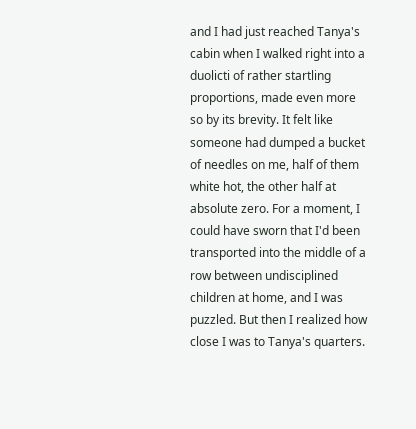and I had just reached Tanya's cabin when I walked right into a duolicti of rather startling proportions, made even more so by its brevity. It felt like someone had dumped a bucket of needles on me, half of them white hot, the other half at absolute zero. For a moment, I could have sworn that I'd been transported into the middle of a row between undisciplined children at home, and I was puzzled. But then I realized how close I was to Tanya's quarters.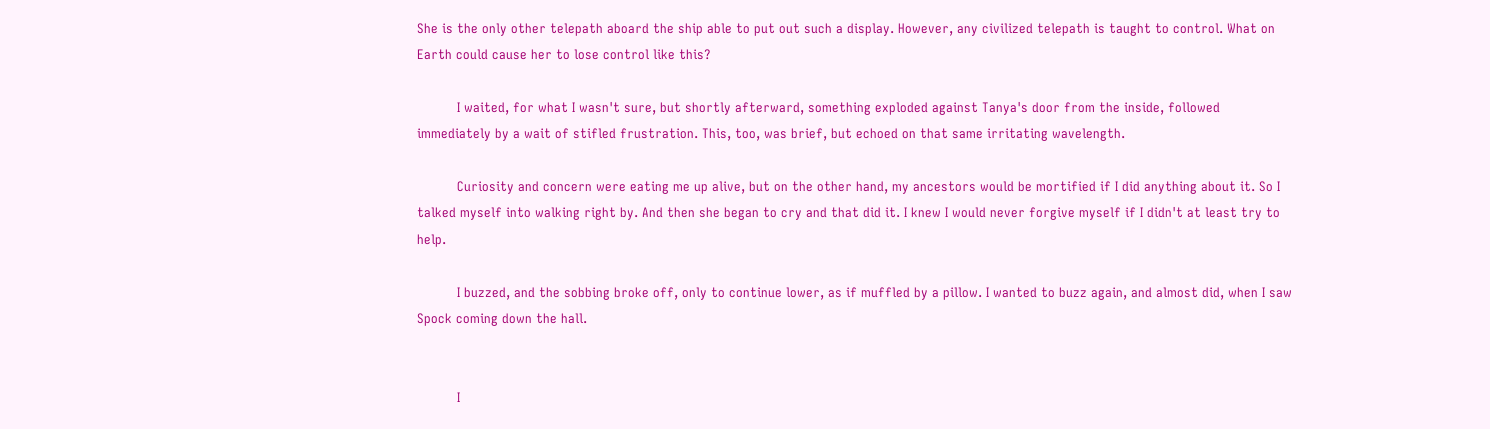She is the only other telepath aboard the ship able to put out such a display. However, any civilized telepath is taught to control. What on Earth could cause her to lose control like this?

          I waited, for what I wasn't sure, but shortly afterward, something exploded against Tanya's door from the inside, followed immediately by a wait of stifled frustration. This, too, was brief, but echoed on that same irritating wavelength.

          Curiosity and concern were eating me up alive, but on the other hand, my ancestors would be mortified if I did anything about it. So I talked myself into walking right by. And then she began to cry and that did it. I knew I would never forgive myself if I didn't at least try to help.

          I buzzed, and the sobbing broke off, only to continue lower, as if muffled by a pillow. I wanted to buzz again, and almost did, when I saw Spock coming down the hall.


          I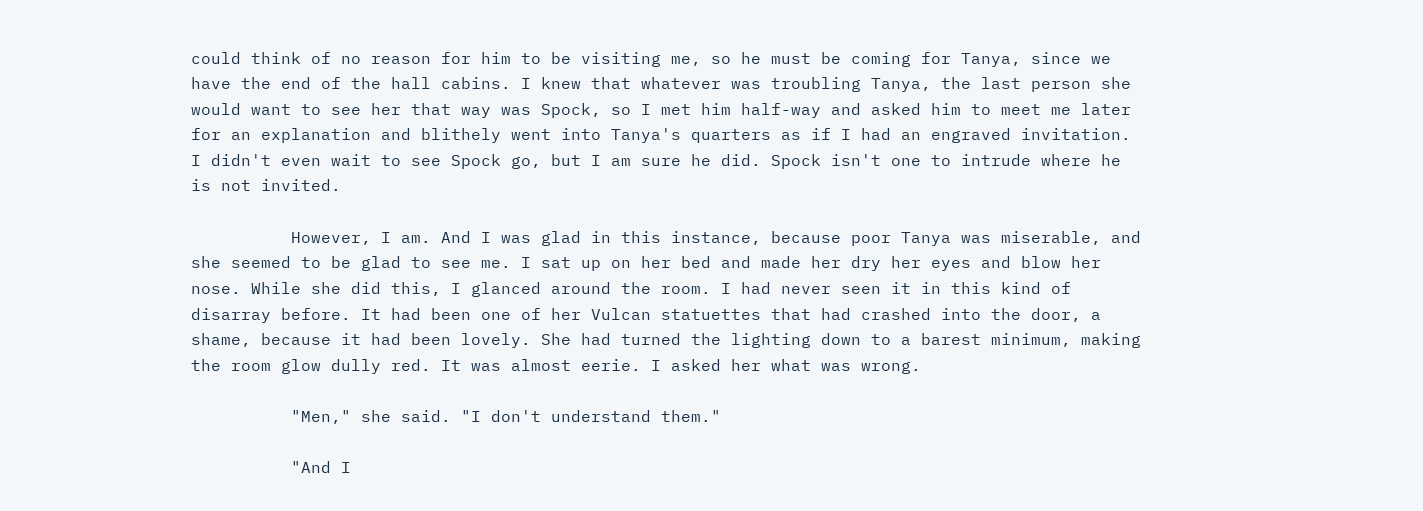could think of no reason for him to be visiting me, so he must be coming for Tanya, since we have the end of the hall cabins. I knew that whatever was troubling Tanya, the last person she would want to see her that way was Spock, so I met him half-way and asked him to meet me later for an explanation and blithely went into Tanya's quarters as if I had an engraved invitation. I didn't even wait to see Spock go, but I am sure he did. Spock isn't one to intrude where he is not invited.

          However, I am. And I was glad in this instance, because poor Tanya was miserable, and she seemed to be glad to see me. I sat up on her bed and made her dry her eyes and blow her nose. While she did this, I glanced around the room. I had never seen it in this kind of disarray before. It had been one of her Vulcan statuettes that had crashed into the door, a shame, because it had been lovely. She had turned the lighting down to a barest minimum, making the room glow dully red. It was almost eerie. I asked her what was wrong.

          "Men," she said. "I don't understand them."

          "And I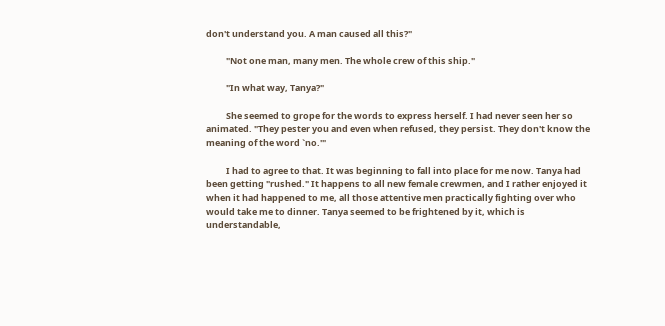don't understand you. A man caused all this?"

          "Not one man, many men. The whole crew of this ship."

          "In what way, Tanya?"

          She seemed to grope for the words to express herself. I had never seen her so animated. "They pester you and even when refused, they persist. They don't know the meaning of the word `no.'"

          I had to agree to that. It was beginning to fall into place for me now. Tanya had been getting "rushed." It happens to all new female crewmen, and I rather enjoyed it when it had happened to me, all those attentive men practically fighting over who would take me to dinner. Tanya seemed to be frightened by it, which is understandable,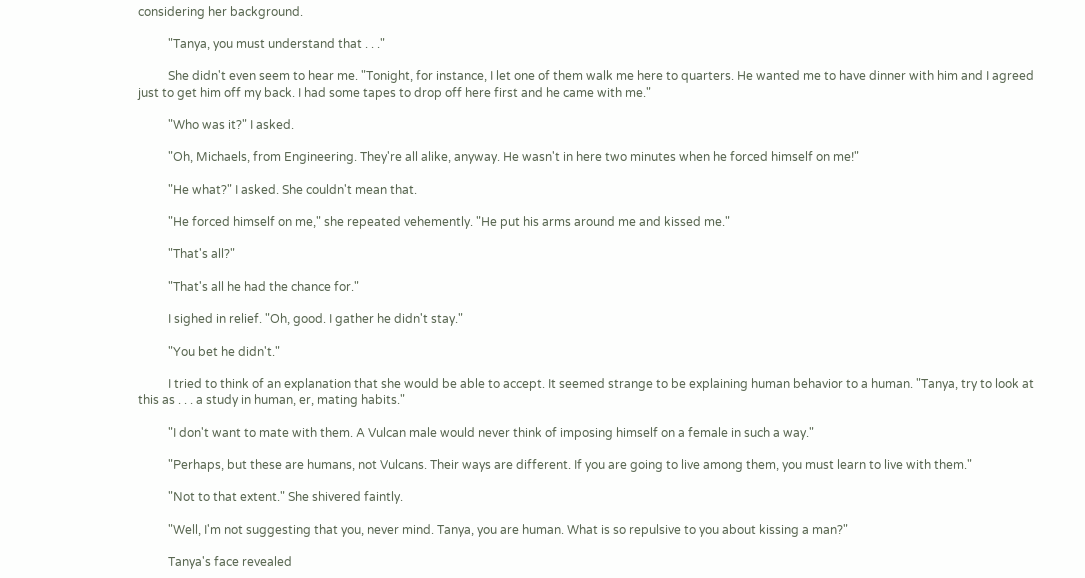considering her background.

          "Tanya, you must understand that . . ."

          She didn't even seem to hear me. "Tonight, for instance, I let one of them walk me here to quarters. He wanted me to have dinner with him and I agreed just to get him off my back. I had some tapes to drop off here first and he came with me."

          "Who was it?" I asked.

          "Oh, Michaels, from Engineering. They're all alike, anyway. He wasn't in here two minutes when he forced himself on me!"

          "He what?" I asked. She couldn't mean that.

          "He forced himself on me," she repeated vehemently. "He put his arms around me and kissed me."

          "That's all?"

          "That's all he had the chance for."

          I sighed in relief. "Oh, good. I gather he didn't stay."

          "You bet he didn't."

          I tried to think of an explanation that she would be able to accept. It seemed strange to be explaining human behavior to a human. "Tanya, try to look at this as . . . a study in human, er, mating habits."

          "I don't want to mate with them. A Vulcan male would never think of imposing himself on a female in such a way."

          "Perhaps, but these are humans, not Vulcans. Their ways are different. If you are going to live among them, you must learn to live with them."

          "Not to that extent." She shivered faintly.

          "Well, I'm not suggesting that you, never mind. Tanya, you are human. What is so repulsive to you about kissing a man?"

          Tanya's face revealed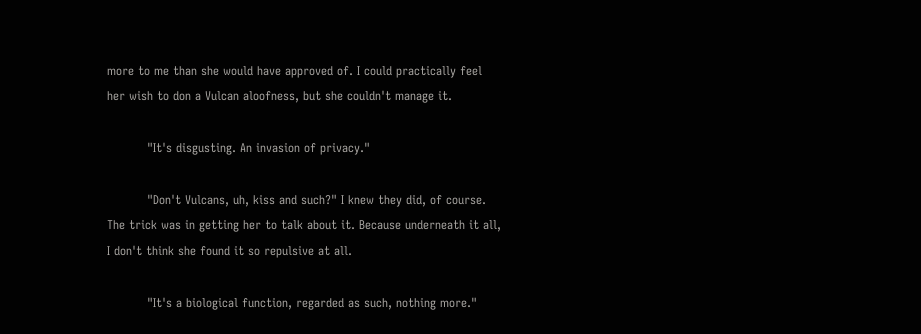more to me than she would have approved of. I could practically feel her wish to don a Vulcan aloofness, but she couldn't manage it.

          "It's disgusting. An invasion of privacy."

          "Don't Vulcans, uh, kiss and such?" I knew they did, of course. The trick was in getting her to talk about it. Because underneath it all, I don't think she found it so repulsive at all.

          "It's a biological function, regarded as such, nothing more."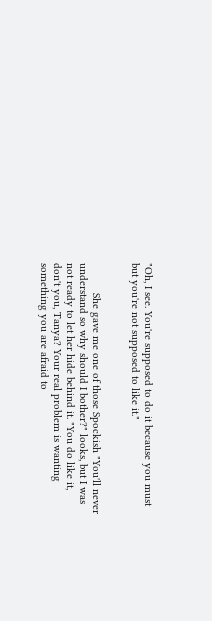"Oh, I see. You're supposed to do it because you must but you're not supposed to like it."


          She gave me one of those Spockish "You'll never understand so why should I bother?" looks, but I was not ready to let her hide behind it. "You do like it, don't you, Tanya? Your real problem is wanting something you are afraid to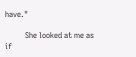have."

          She looked at me as if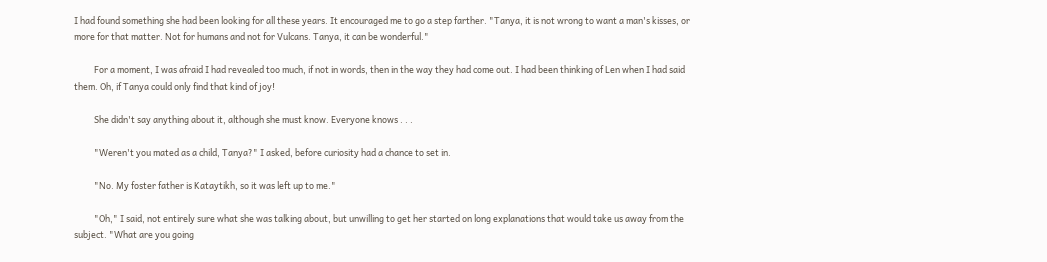I had found something she had been looking for all these years. It encouraged me to go a step farther. "Tanya, it is not wrong to want a man's kisses, or more for that matter. Not for humans and not for Vulcans. Tanya, it can be wonderful."

          For a moment, I was afraid I had revealed too much, if not in words, then in the way they had come out. I had been thinking of Len when I had said them. Oh, if Tanya could only find that kind of joy!

          She didn't say anything about it, although she must know. Everyone knows . . .

          "Weren't you mated as a child, Tanya?" I asked, before curiosity had a chance to set in.

          "No. My foster father is Kataytikh, so it was left up to me."

          "Oh," I said, not entirely sure what she was talking about, but unwilling to get her started on long explanations that would take us away from the subject. "What are you going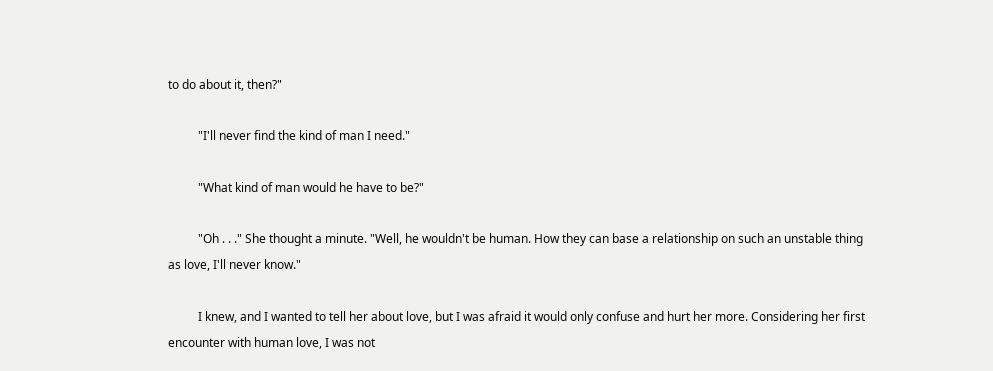to do about it, then?"

          "I'll never find the kind of man I need."

          "What kind of man would he have to be?"

          "Oh . . ." She thought a minute. "Well, he wouldn't be human. How they can base a relationship on such an unstable thing as love, I'll never know."

          I knew, and I wanted to tell her about love, but I was afraid it would only confuse and hurt her more. Considering her first encounter with human love, I was not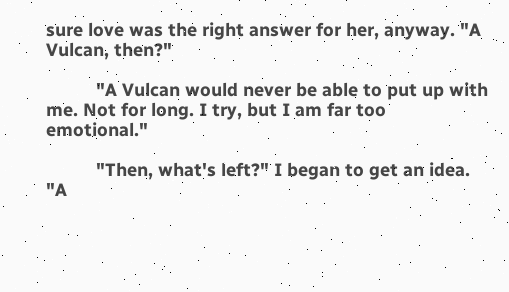sure love was the right answer for her, anyway. "A Vulcan, then?"

          "A Vulcan would never be able to put up with me. Not for long. I try, but I am far too emotional."

          "Then, what's left?" I began to get an idea. "A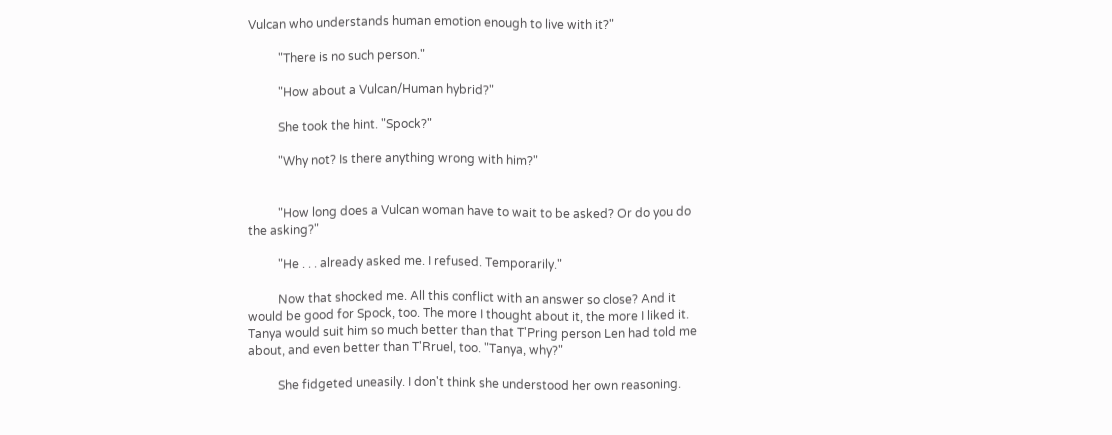Vulcan who understands human emotion enough to live with it?"

          "There is no such person."

          "How about a Vulcan/Human hybrid?"

          She took the hint. "Spock?"

          "Why not? Is there anything wrong with him?"


          "How long does a Vulcan woman have to wait to be asked? Or do you do the asking?"

          "He . . . already asked me. I refused. Temporarily."

          Now that shocked me. All this conflict with an answer so close? And it would be good for Spock, too. The more I thought about it, the more I liked it. Tanya would suit him so much better than that T'Pring person Len had told me about, and even better than T'Rruel, too. "Tanya, why?"

          She fidgeted uneasily. I don't think she understood her own reasoning.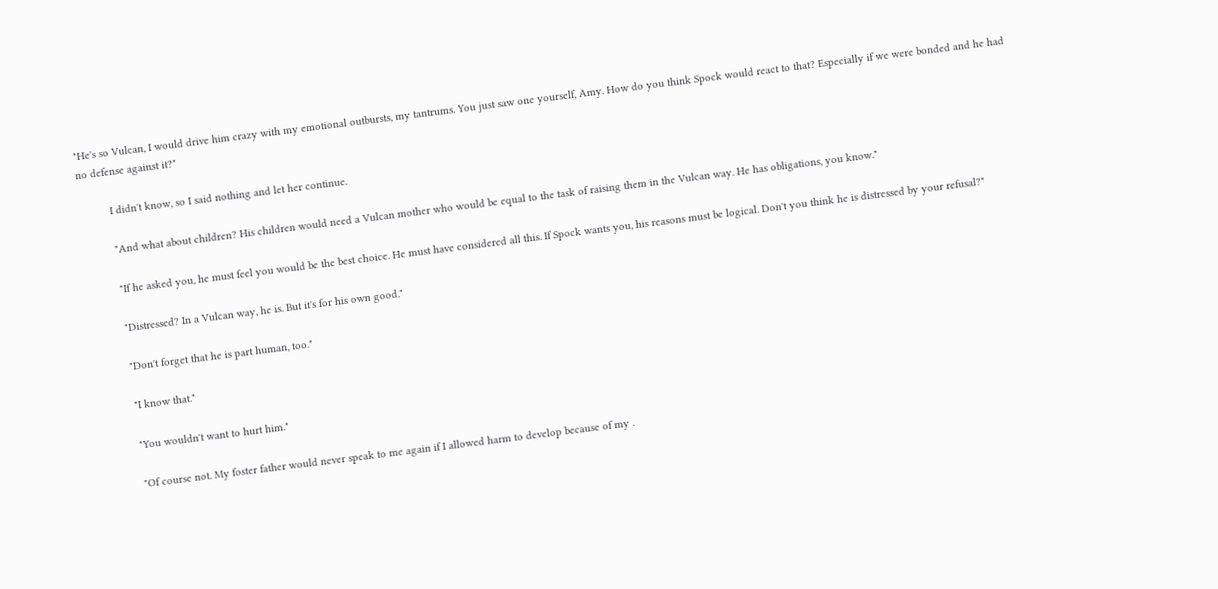"He's so Vulcan, I would drive him crazy with my emotional outbursts, my tantrums. You just saw one yourself, Amy. How do you think Spock would react to that? Especially if we were bonded and he had no defense against it?"

          I didn't know, so I said nothing and let her continue.

          "And what about children? His children would need a Vulcan mother who would be equal to the task of raising them in the Vulcan way. He has obligations, you know."

          "If he asked you, he must feel you would be the best choice. He must have considered all this. If Spock wants you, his reasons must be logical. Don't you think he is distressed by your refusal?"

          "Distressed? In a Vulcan way, he is. But it's for his own good."

          "Don't forget that he is part human, too."

          "I know that."

          "You wouldn't want to hurt him."

          "Of course not. My foster father would never speak to me again if I allowed harm to develop because of my .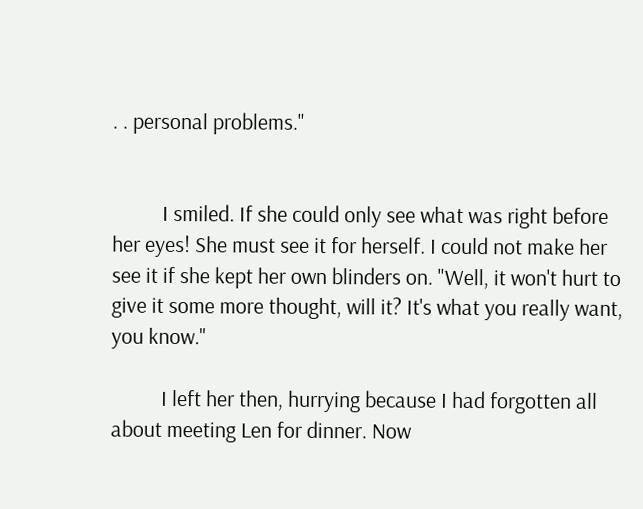. . personal problems."


          I smiled. If she could only see what was right before her eyes! She must see it for herself. I could not make her see it if she kept her own blinders on. "Well, it won't hurt to give it some more thought, will it? It's what you really want, you know."

          I left her then, hurrying because I had forgotten all about meeting Len for dinner. Now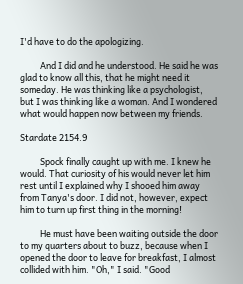I'd have to do the apologizing.

          And I did and he understood. He said he was glad to know all this, that he might need it someday. He was thinking like a psychologist, but I was thinking like a woman. And I wondered what would happen now between my friends.

Stardate 2154.9

          Spock finally caught up with me. I knew he would. That curiosity of his would never let him rest until I explained why I shooed him away from Tanya's door. I did not, however, expect him to turn up first thing in the morning!

          He must have been waiting outside the door to my quarters about to buzz, because when I opened the door to leave for breakfast, I almost collided with him. "Oh," I said. "Good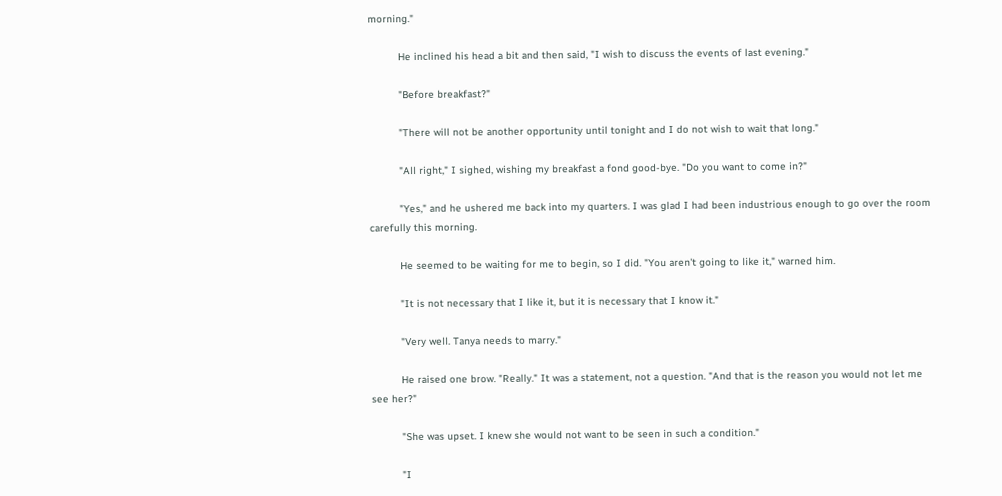morning."

          He inclined his head a bit and then said, "I wish to discuss the events of last evening."

          "Before breakfast?"

          "There will not be another opportunity until tonight and I do not wish to wait that long."

          "All right," I sighed, wishing my breakfast a fond good-bye. "Do you want to come in?"

          "Yes," and he ushered me back into my quarters. I was glad I had been industrious enough to go over the room carefully this morning.

          He seemed to be waiting for me to begin, so I did. "You aren't going to like it," warned him.

          "It is not necessary that I like it, but it is necessary that I know it."

          "Very well. Tanya needs to marry."

          He raised one brow. "Really." It was a statement, not a question. "And that is the reason you would not let me see her?"

          "She was upset. I knew she would not want to be seen in such a condition."

          "I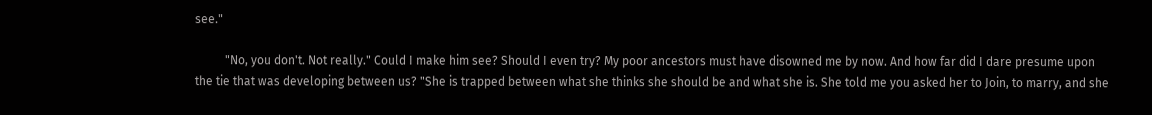see."

          "No, you don't. Not really." Could I make him see? Should I even try? My poor ancestors must have disowned me by now. And how far did I dare presume upon the tie that was developing between us? "She is trapped between what she thinks she should be and what she is. She told me you asked her to Join, to marry, and she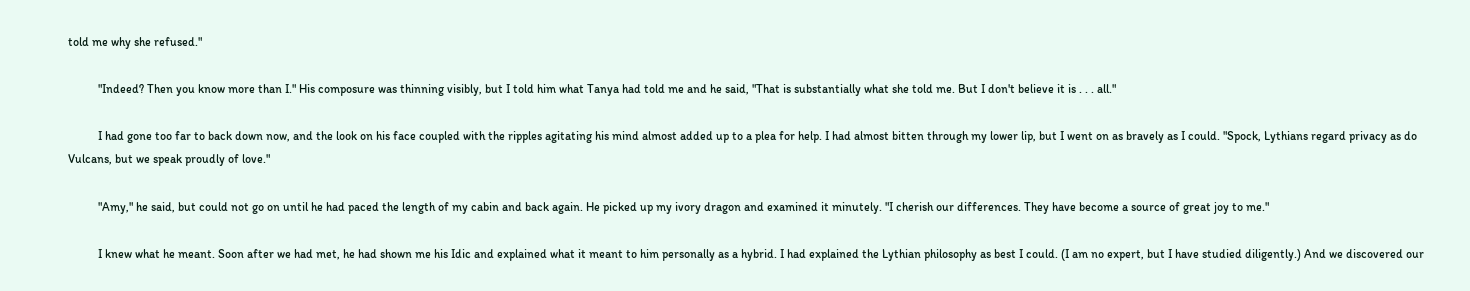told me why she refused."

          "Indeed? Then you know more than I." His composure was thinning visibly, but I told him what Tanya had told me and he said, "That is substantially what she told me. But I don't believe it is . . . all."

          I had gone too far to back down now, and the look on his face coupled with the ripples agitating his mind almost added up to a plea for help. I had almost bitten through my lower lip, but I went on as bravely as I could. "Spock, Lythians regard privacy as do Vulcans, but we speak proudly of love."

          "Amy," he said, but could not go on until he had paced the length of my cabin and back again. He picked up my ivory dragon and examined it minutely. "I cherish our differences. They have become a source of great joy to me."

          I knew what he meant. Soon after we had met, he had shown me his Idic and explained what it meant to him personally as a hybrid. I had explained the Lythian philosophy as best I could. (I am no expert, but I have studied diligently.) And we discovered our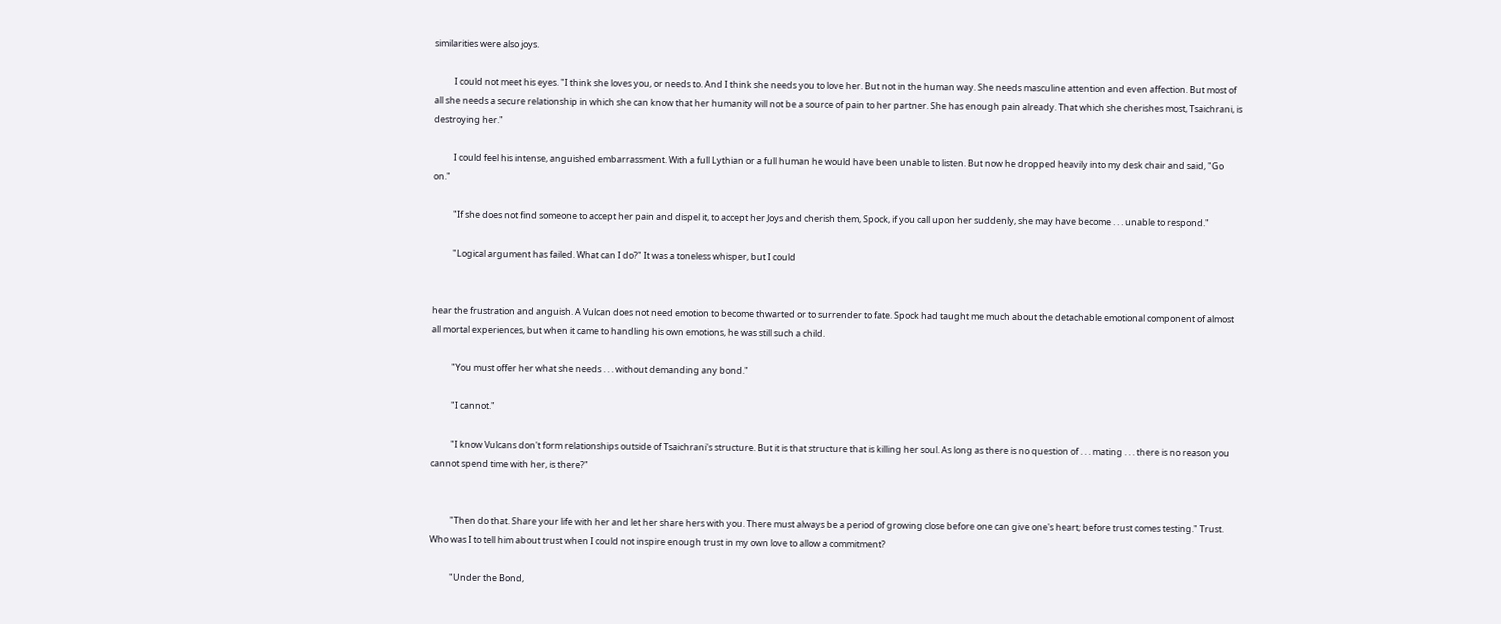similarities were also joys.

          I could not meet his eyes. "I think she loves you, or needs to. And I think she needs you to love her. But not in the human way. She needs masculine attention and even affection. But most of all she needs a secure relationship in which she can know that her humanity will not be a source of pain to her partner. She has enough pain already. That which she cherishes most, Tsaichrani, is destroying her."

          I could feel his intense, anguished embarrassment. With a full Lythian or a full human he would have been unable to listen. But now he dropped heavily into my desk chair and said, "Go on."

          "If she does not find someone to accept her pain and dispel it, to accept her Joys and cherish them, Spock, if you call upon her suddenly, she may have become . . . unable to respond."

          "Logical argument has failed. What can I do?" It was a toneless whisper, but I could


hear the frustration and anguish. A Vulcan does not need emotion to become thwarted or to surrender to fate. Spock had taught me much about the detachable emotional component of almost all mortal experiences, but when it came to handling his own emotions, he was still such a child.

          "You must offer her what she needs . . . without demanding any bond."

          "I cannot."

          "I know Vulcans don't form relationships outside of Tsaichrani's structure. But it is that structure that is killing her soul. As long as there is no question of . . . mating . . . there is no reason you cannot spend time with her, is there?"


          "Then do that. Share your life with her and let her share hers with you. There must always be a period of growing close before one can give one's heart; before trust comes testing." Trust. Who was I to tell him about trust when I could not inspire enough trust in my own love to allow a commitment?

          "Under the Bond,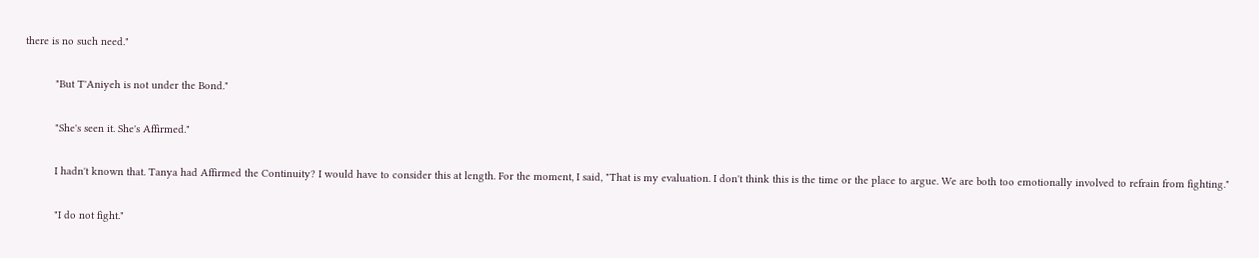there is no such need."

          "But T'Aniyeh is not under the Bond."

          "She's seen it. She's Affirmed."

          I hadn't known that. Tanya had Affirmed the Continuity? I would have to consider this at length. For the moment, I said, "That is my evaluation. I don't think this is the time or the place to argue. We are both too emotionally involved to refrain from fighting."

          "I do not fight."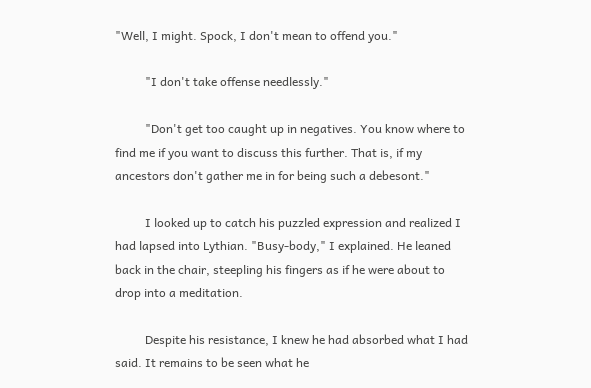"Well, I might. Spock, I don't mean to offend you."

          "I don't take offense needlessly."

          "Don't get too caught up in negatives. You know where to find me if you want to discuss this further. That is, if my ancestors don't gather me in for being such a debesont."

          I looked up to catch his puzzled expression and realized I had lapsed into Lythian. "Busy-body," I explained. He leaned back in the chair, steepling his fingers as if he were about to drop into a meditation.

          Despite his resistance, I knew he had absorbed what I had said. It remains to be seen what he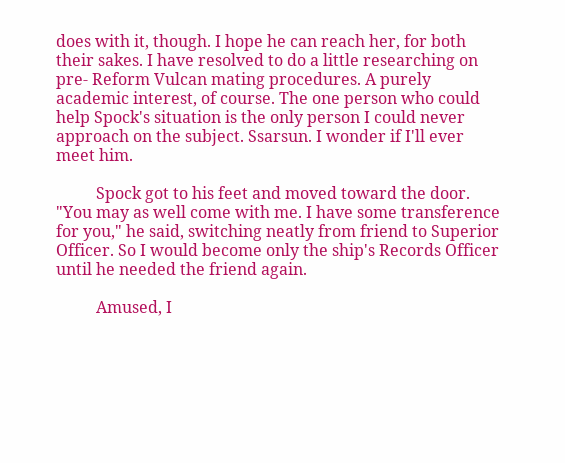does with it, though. I hope he can reach her, for both their sakes. I have resolved to do a little researching on pre- Reform Vulcan mating procedures. A purely academic interest, of course. The one person who could help Spock's situation is the only person I could never approach on the subject. Ssarsun. I wonder if I'll ever meet him.

          Spock got to his feet and moved toward the door. "You may as well come with me. I have some transference for you," he said, switching neatly from friend to Superior Officer. So I would become only the ship's Records Officer until he needed the friend again.

          Amused, I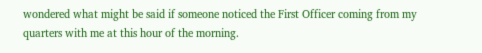wondered what might be said if someone noticed the First Officer coming from my quarters with me at this hour of the morning.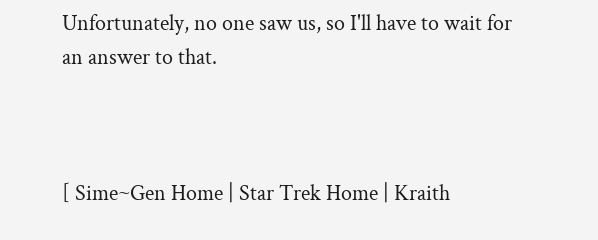Unfortunately, no one saw us, so I'll have to wait for an answer to that.



[ Sime~Gen Home | Star Trek Home | Kraith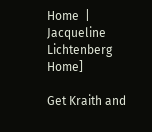Home  | Jacqueline Lichtenberg Home]

Get Kraith and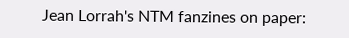Jean Lorrah's NTM fanzines on paper: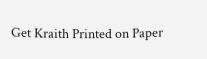Get Kraith Printed on Paper